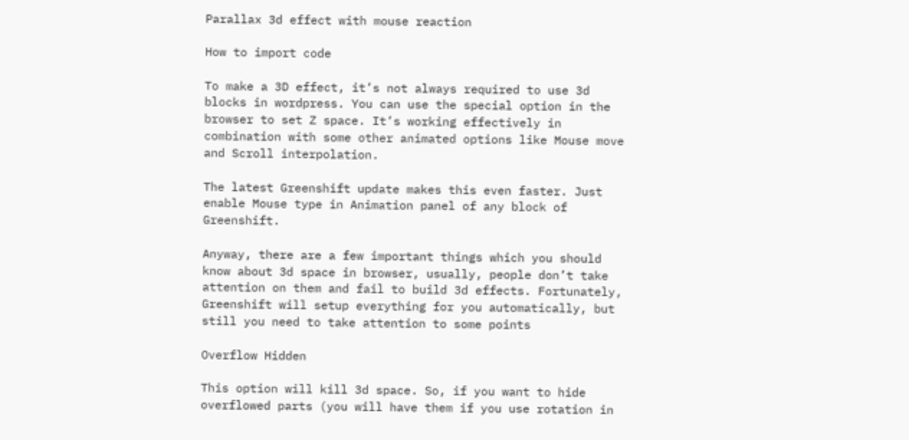Parallax 3d effect with mouse reaction

How to import code

To make a 3D effect, it’s not always required to use 3d blocks in wordpress. You can use the special option in the browser to set Z space. It’s working effectively in combination with some other animated options like Mouse move and Scroll interpolation.

The latest Greenshift update makes this even faster. Just enable Mouse type in Animation panel of any block of Greenshift.

Anyway, there are a few important things which you should know about 3d space in browser, usually, people don’t take attention on them and fail to build 3d effects. Fortunately, Greenshift will setup everything for you automatically, but still you need to take attention to some points

Overflow Hidden

This option will kill 3d space. So, if you want to hide overflowed parts (you will have them if you use rotation in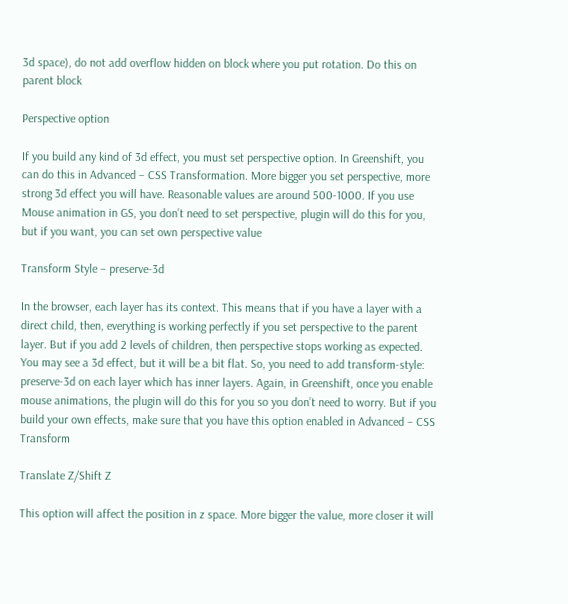3d space), do not add overflow hidden on block where you put rotation. Do this on parent block

Perspective option

If you build any kind of 3d effect, you must set perspective option. In Greenshift, you can do this in Advanced – CSS Transformation. More bigger you set perspective, more strong 3d effect you will have. Reasonable values are around 500-1000. If you use Mouse animation in GS, you don’t need to set perspective, plugin will do this for you, but if you want, you can set own perspective value

Transform Style – preserve-3d

In the browser, each layer has its context. This means that if you have a layer with a direct child, then, everything is working perfectly if you set perspective to the parent layer. But if you add 2 levels of children, then perspective stops working as expected. You may see a 3d effect, but it will be a bit flat. So, you need to add transform-style: preserve-3d on each layer which has inner layers. Again, in Greenshift, once you enable mouse animations, the plugin will do this for you so you don’t need to worry. But if you build your own effects, make sure that you have this option enabled in Advanced – CSS Transform

Translate Z/Shift Z

This option will affect the position in z space. More bigger the value, more closer it will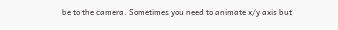be to the camera. Sometimes you need to animate x/y axis but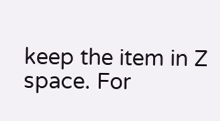keep the item in Z space. For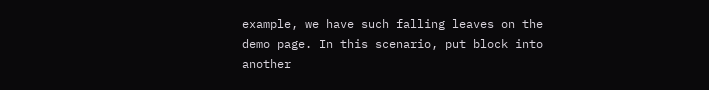example, we have such falling leaves on the demo page. In this scenario, put block into another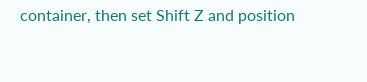container, then set Shift Z and position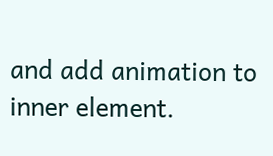and add animation to inner element.